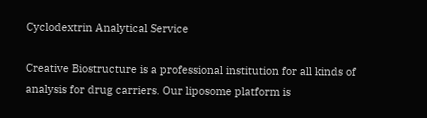Cyclodextrin Analytical Service

Creative Biostructure is a professional institution for all kinds of analysis for drug carriers. Our liposome platform is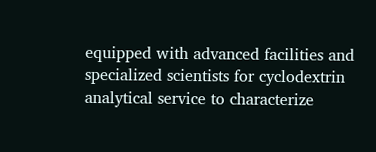equipped with advanced facilities and specialized scientists for cyclodextrin analytical service to characterize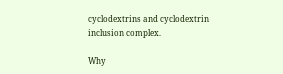cyclodextrins and cyclodextrin inclusion complex.

Why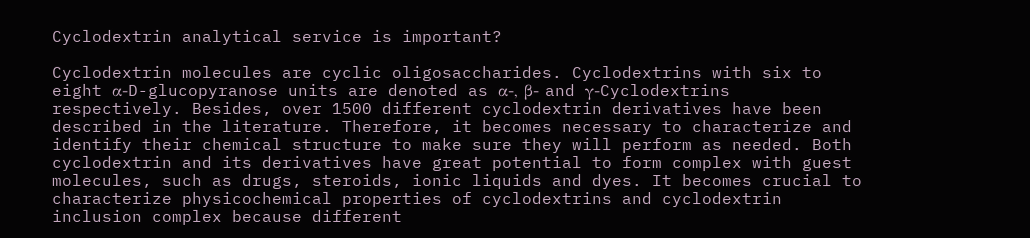Cyclodextrin analytical service is important?

Cyclodextrin molecules are cyclic oligosaccharides. Cyclodextrins with six to eight α-D-glucopyranose units are denoted as α-, β- and γ-Cyclodextrins respectively. Besides, over 1500 different cyclodextrin derivatives have been described in the literature. Therefore, it becomes necessary to characterize and identify their chemical structure to make sure they will perform as needed. Both cyclodextrin and its derivatives have great potential to form complex with guest molecules, such as drugs, steroids, ionic liquids and dyes. It becomes crucial to characterize physicochemical properties of cyclodextrins and cyclodextrin inclusion complex because different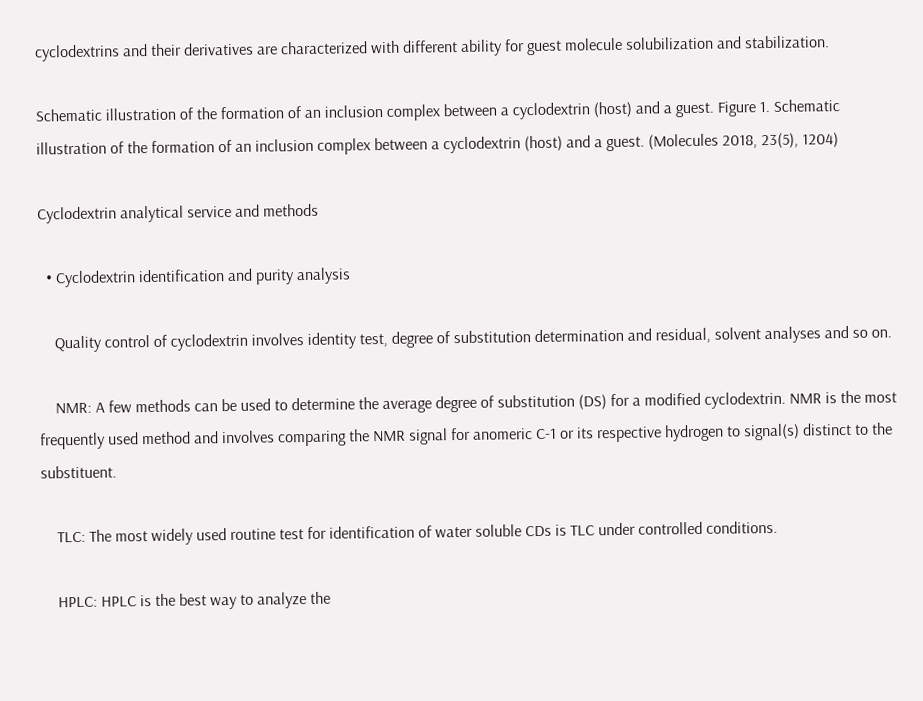cyclodextrins and their derivatives are characterized with different ability for guest molecule solubilization and stabilization.

Schematic illustration of the formation of an inclusion complex between a cyclodextrin (host) and a guest. Figure 1. Schematic illustration of the formation of an inclusion complex between a cyclodextrin (host) and a guest. (Molecules 2018, 23(5), 1204)

Cyclodextrin analytical service and methods

  • Cyclodextrin identification and purity analysis

    Quality control of cyclodextrin involves identity test, degree of substitution determination and residual, solvent analyses and so on.

    NMR: A few methods can be used to determine the average degree of substitution (DS) for a modified cyclodextrin. NMR is the most frequently used method and involves comparing the NMR signal for anomeric C-1 or its respective hydrogen to signal(s) distinct to the substituent.

    TLC: The most widely used routine test for identification of water soluble CDs is TLC under controlled conditions.

    HPLC: HPLC is the best way to analyze the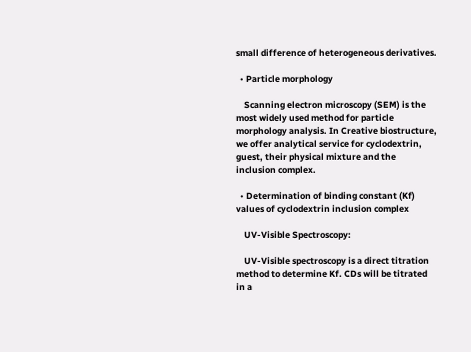small difference of heterogeneous derivatives.

  • Particle morphology

    Scanning electron microscopy (SEM) is the most widely used method for particle morphology analysis. In Creative biostructure, we offer analytical service for cyclodextrin, guest, their physical mixture and the inclusion complex.

  • Determination of binding constant (Kf) values of cyclodextrin inclusion complex

    UV-Visible Spectroscopy:

    UV-Visible spectroscopy is a direct titration method to determine Kf. CDs will be titrated in a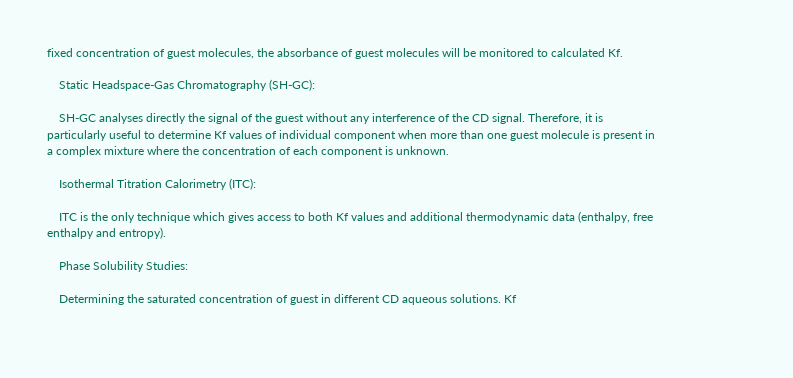fixed concentration of guest molecules, the absorbance of guest molecules will be monitored to calculated Kf.

    Static Headspace-Gas Chromatography (SH-GC):

    SH-GC analyses directly the signal of the guest without any interference of the CD signal. Therefore, it is particularly useful to determine Kf values of individual component when more than one guest molecule is present in a complex mixture where the concentration of each component is unknown.

    Isothermal Titration Calorimetry (ITC):

    ITC is the only technique which gives access to both Kf values and additional thermodynamic data (enthalpy, free enthalpy and entropy).

    Phase Solubility Studies:

    Determining the saturated concentration of guest in different CD aqueous solutions. Kf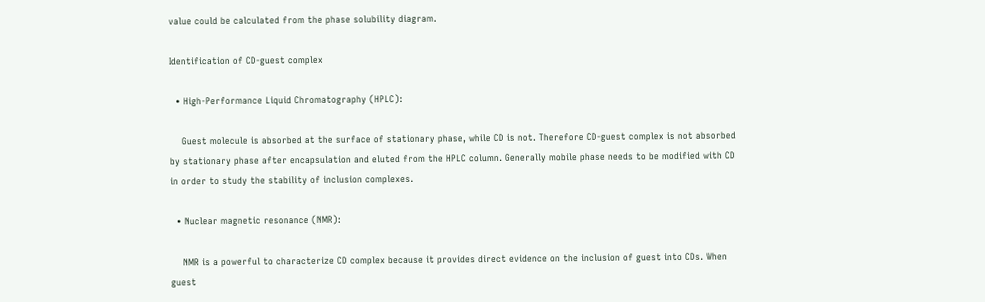value could be calculated from the phase solubility diagram.

Identification of CD-guest complex

  • High-Performance Liquid Chromatography (HPLC):

    Guest molecule is absorbed at the surface of stationary phase, while CD is not. Therefore CD-guest complex is not absorbed by stationary phase after encapsulation and eluted from the HPLC column. Generally mobile phase needs to be modified with CD in order to study the stability of inclusion complexes.

  • Nuclear magnetic resonance (NMR):

    NMR is a powerful to characterize CD complex because it provides direct evidence on the inclusion of guest into CDs. When guest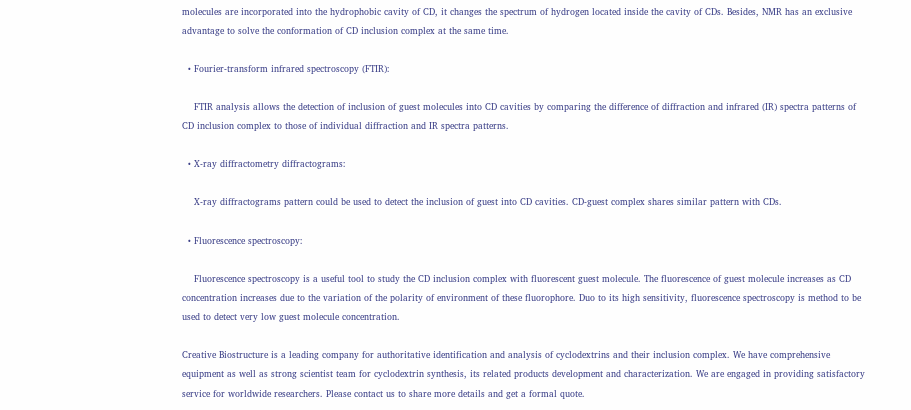molecules are incorporated into the hydrophobic cavity of CD, it changes the spectrum of hydrogen located inside the cavity of CDs. Besides, NMR has an exclusive advantage to solve the conformation of CD inclusion complex at the same time.

  • Fourier-transform infrared spectroscopy (FTIR):

    FTIR analysis allows the detection of inclusion of guest molecules into CD cavities by comparing the difference of diffraction and infrared (IR) spectra patterns of CD inclusion complex to those of individual diffraction and IR spectra patterns.

  • X-ray diffractometry diffractograms:

    X-ray diffractograms pattern could be used to detect the inclusion of guest into CD cavities. CD-guest complex shares similar pattern with CDs.

  • Fluorescence spectroscopy:

    Fluorescence spectroscopy is a useful tool to study the CD inclusion complex with fluorescent guest molecule. The fluorescence of guest molecule increases as CD concentration increases due to the variation of the polarity of environment of these fluorophore. Duo to its high sensitivity, fluorescence spectroscopy is method to be used to detect very low guest molecule concentration.

Creative Biostructure is a leading company for authoritative identification and analysis of cyclodextrins and their inclusion complex. We have comprehensive equipment as well as strong scientist team for cyclodextrin synthesis, its related products development and characterization. We are engaged in providing satisfactory service for worldwide researchers. Please contact us to share more details and get a formal quote.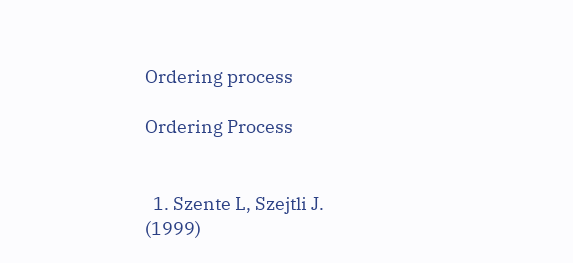Ordering process

Ordering Process


  1. Szente L, Szejtli J. (1999)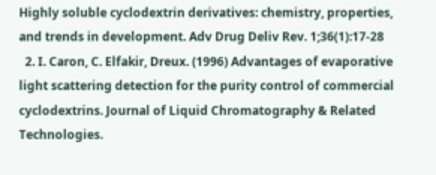Highly soluble cyclodextrin derivatives: chemistry, properties, and trends in development. Adv Drug Deliv Rev. 1;36(1):17-28
  2. I. Caron, C. Elfakir, Dreux. (1996) Advantages of evaporative light scattering detection for the purity control of commercial cyclodextrins. Journal of Liquid Chromatography & Related Technologies.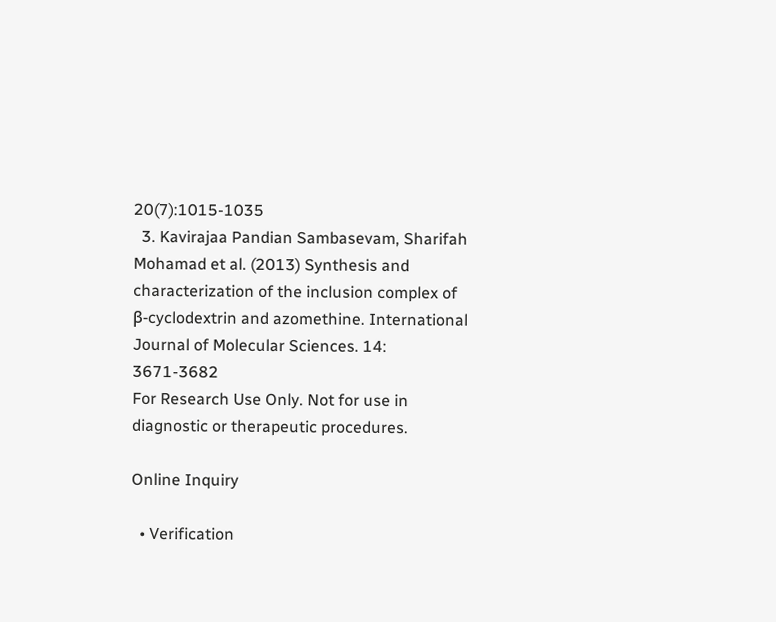20(7):1015-1035
  3. Kavirajaa Pandian Sambasevam, Sharifah Mohamad et al. (2013) Synthesis and characterization of the inclusion complex of β-cyclodextrin and azomethine. International Journal of Molecular Sciences. 14: 3671-3682
For Research Use Only. Not for use in diagnostic or therapeutic procedures.

Online Inquiry

  • Verification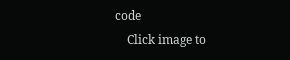code
    Click image to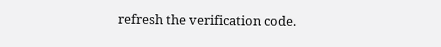refresh the verification code.